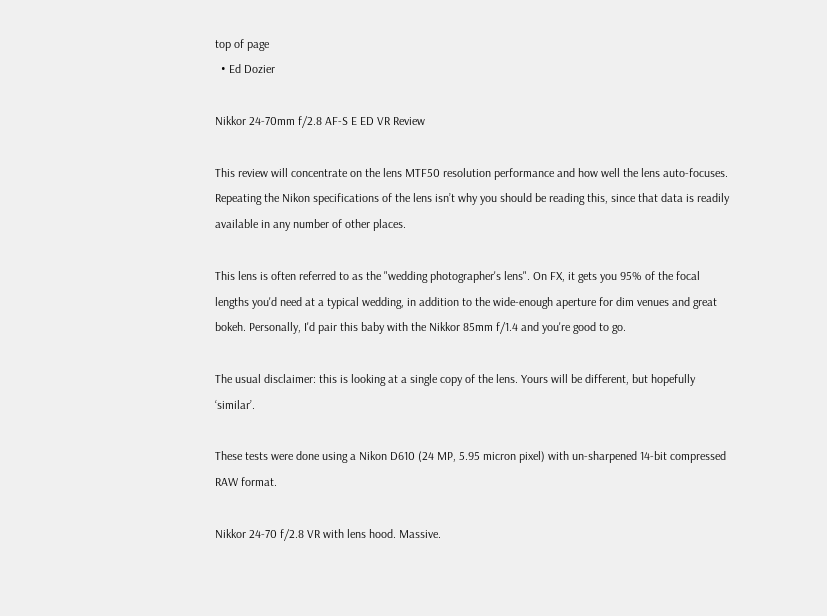top of page
  • Ed Dozier

Nikkor 24-70mm f/2.8 AF-S E ED VR Review

This review will concentrate on the lens MTF50 resolution performance and how well the lens auto-focuses. Repeating the Nikon specifications of the lens isn’t why you should be reading this, since that data is readily available in any number of other places.

This lens is often referred to as the "wedding photographer's lens". On FX, it gets you 95% of the focal lengths you'd need at a typical wedding, in addition to the wide-enough aperture for dim venues and great bokeh. Personally, I'd pair this baby with the Nikkor 85mm f/1.4 and you're good to go.

The usual disclaimer: this is looking at a single copy of the lens. Yours will be different, but hopefully ‘similar’.

These tests were done using a Nikon D610 (24 MP, 5.95 micron pixel) with un-sharpened 14-bit compressed RAW format.

Nikkor 24-70 f/2.8 VR with lens hood. Massive.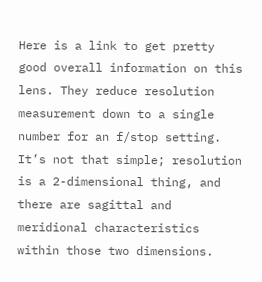Here is a link to get pretty good overall information on this lens. They reduce resolution measurement down to a single number for an f/stop setting. It’s not that simple; resolution is a 2-dimensional thing, and there are sagittal and meridional characteristics within those two dimensions.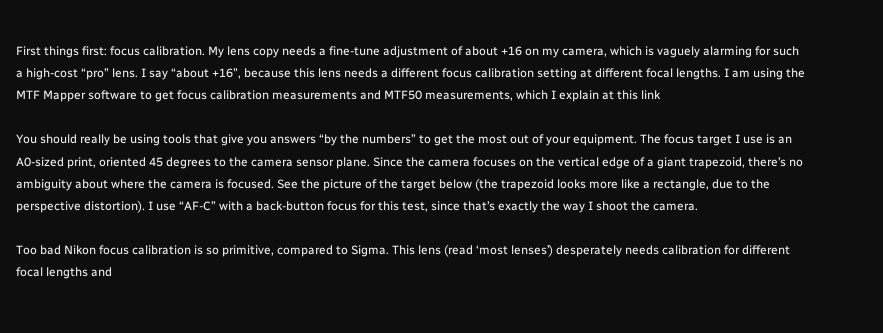First things first: focus calibration. My lens copy needs a fine-tune adjustment of about +16 on my camera, which is vaguely alarming for such a high-cost “pro” lens. I say “about +16”, because this lens needs a different focus calibration setting at different focal lengths. I am using the MTF Mapper software to get focus calibration measurements and MTF50 measurements, which I explain at this link

You should really be using tools that give you answers “by the numbers” to get the most out of your equipment. The focus target I use is an A0-sized print, oriented 45 degrees to the camera sensor plane. Since the camera focuses on the vertical edge of a giant trapezoid, there’s no ambiguity about where the camera is focused. See the picture of the target below (the trapezoid looks more like a rectangle, due to the perspective distortion). I use “AF-C” with a back-button focus for this test, since that’s exactly the way I shoot the camera.

Too bad Nikon focus calibration is so primitive, compared to Sigma. This lens (read ‘most lenses’) desperately needs calibration for different focal lengths and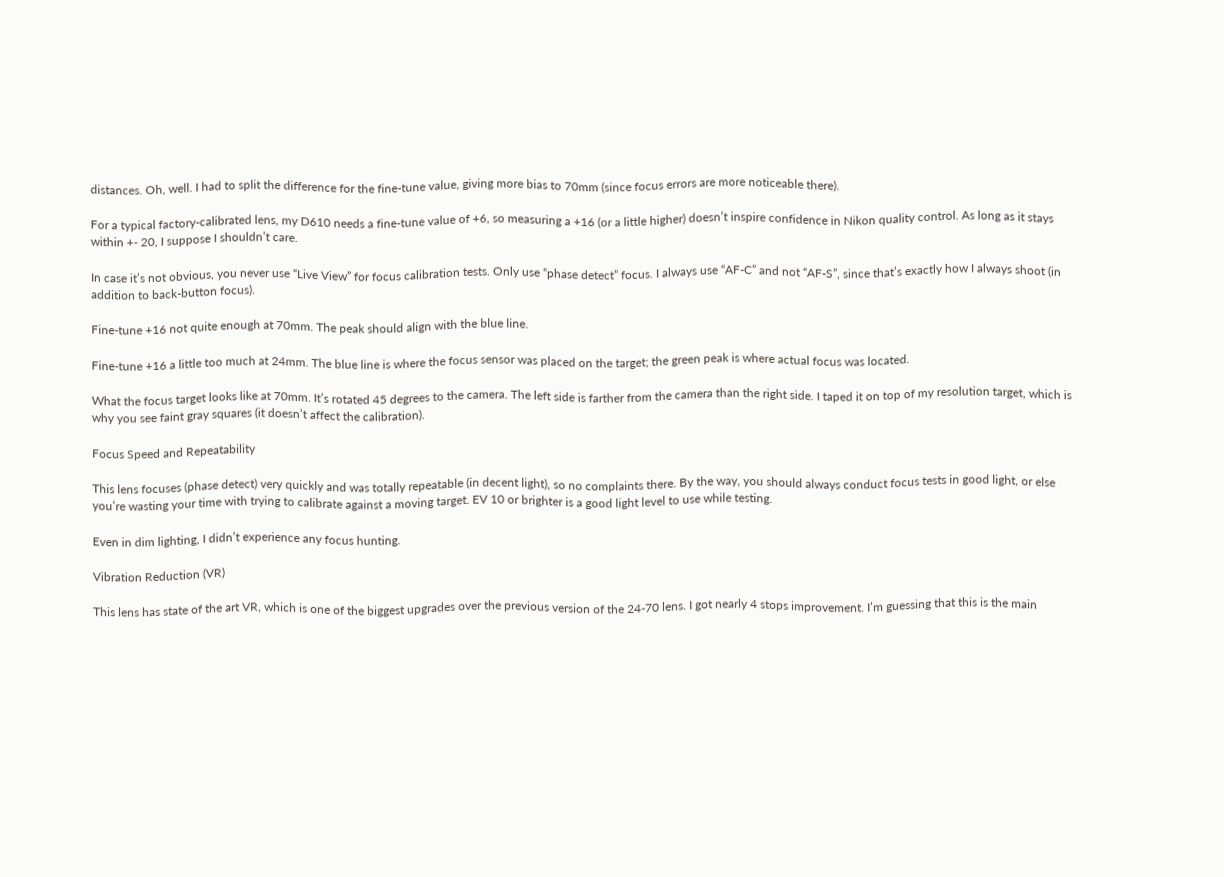distances. Oh, well. I had to split the difference for the fine-tune value, giving more bias to 70mm (since focus errors are more noticeable there).

For a typical factory-calibrated lens, my D610 needs a fine-tune value of +6, so measuring a +16 (or a little higher) doesn’t inspire confidence in Nikon quality control. As long as it stays within +- 20, I suppose I shouldn’t care.

In case it’s not obvious, you never use “Live View” for focus calibration tests. Only use “phase detect” focus. I always use “AF-C” and not “AF-S”, since that’s exactly how I always shoot (in addition to back-button focus).

Fine-tune +16 not quite enough at 70mm. The peak should align with the blue line.

Fine-tune +16 a little too much at 24mm. The blue line is where the focus sensor was placed on the target; the green peak is where actual focus was located.

What the focus target looks like at 70mm. It’s rotated 45 degrees to the camera. The left side is farther from the camera than the right side. I taped it on top of my resolution target, which is why you see faint gray squares (it doesn’t affect the calibration).

Focus Speed and Repeatability

This lens focuses (phase detect) very quickly and was totally repeatable (in decent light), so no complaints there. By the way, you should always conduct focus tests in good light, or else you’re wasting your time with trying to calibrate against a moving target. EV 10 or brighter is a good light level to use while testing.

Even in dim lighting, I didn’t experience any focus hunting.

Vibration Reduction (VR)

This lens has state of the art VR, which is one of the biggest upgrades over the previous version of the 24-70 lens. I got nearly 4 stops improvement. I’m guessing that this is the main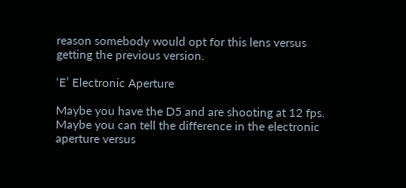reason somebody would opt for this lens versus getting the previous version.

‘E’ Electronic Aperture

Maybe you have the D5 and are shooting at 12 fps. Maybe you can tell the difference in the electronic aperture versus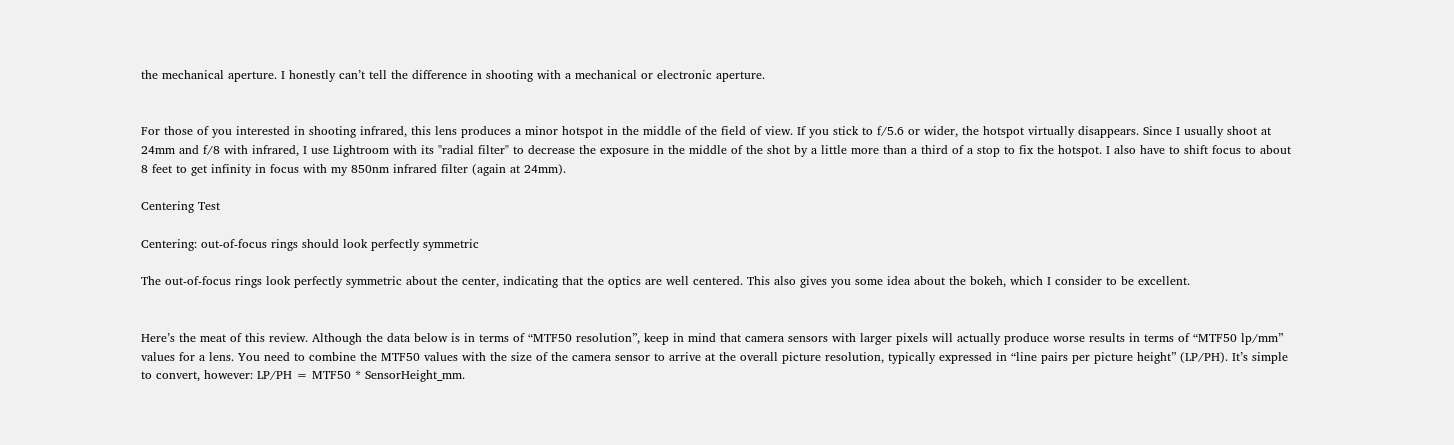the mechanical aperture. I honestly can’t tell the difference in shooting with a mechanical or electronic aperture.


For those of you interested in shooting infrared, this lens produces a minor hotspot in the middle of the field of view. If you stick to f/5.6 or wider, the hotspot virtually disappears. Since I usually shoot at 24mm and f/8 with infrared, I use Lightroom with its "radial filter" to decrease the exposure in the middle of the shot by a little more than a third of a stop to fix the hotspot. I also have to shift focus to about 8 feet to get infinity in focus with my 850nm infrared filter (again at 24mm).

Centering Test

Centering: out-of-focus rings should look perfectly symmetric

The out-of-focus rings look perfectly symmetric about the center, indicating that the optics are well centered. This also gives you some idea about the bokeh, which I consider to be excellent.


Here’s the meat of this review. Although the data below is in terms of “MTF50 resolution”, keep in mind that camera sensors with larger pixels will actually produce worse results in terms of “MTF50 lp/mm” values for a lens. You need to combine the MTF50 values with the size of the camera sensor to arrive at the overall picture resolution, typically expressed in “line pairs per picture height” (LP/PH). It’s simple to convert, however: LP/PH = MTF50 * SensorHeight_mm.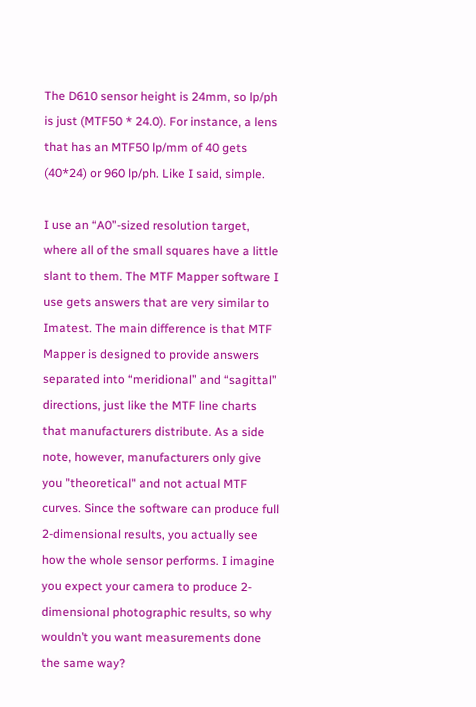The D610 sensor height is 24mm, so lp/ph is just (MTF50 * 24.0). For instance, a lens that has an MTF50 lp/mm of 40 gets (40*24) or 960 lp/ph. Like I said, simple.

I use an “A0”-sized resolution target, where all of the small squares have a little slant to them. The MTF Mapper software I use gets answers that are very similar to Imatest. The main difference is that MTF Mapper is designed to provide answers separated into “meridional” and “sagittal” directions, just like the MTF line charts that manufacturers distribute. As a side note, however, manufacturers only give you "theoretical" and not actual MTF curves. Since the software can produce full 2-dimensional results, you actually see how the whole sensor performs. I imagine you expect your camera to produce 2-dimensional photographic results, so why wouldn’t you want measurements done the same way?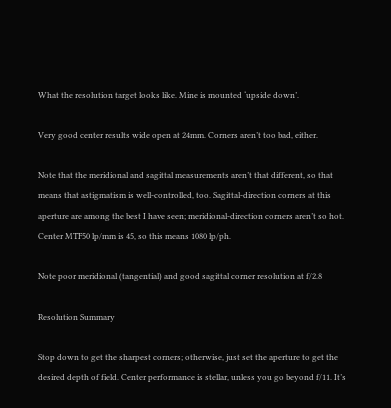What the resolution target looks like. Mine is mounted ‘upside down’.

Very good center results wide open at 24mm. Corners aren’t too bad, either.

Note that the meridional and sagittal measurements aren’t that different, so that means that astigmatism is well-controlled, too. Sagittal-direction corners at this aperture are among the best I have seen; meridional-direction corners aren’t so hot. Center MTF50 lp/mm is 45, so this means 1080 lp/ph.

Note poor meridional (tangential) and good sagittal corner resolution at f/2.8

Resolution Summary

Stop down to get the sharpest corners; otherwise, just set the aperture to get the desired depth of field. Center performance is stellar, unless you go beyond f/11. It’s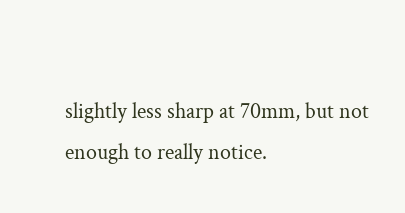slightly less sharp at 70mm, but not enough to really notice.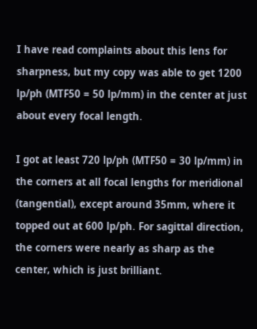I have read complaints about this lens for sharpness, but my copy was able to get 1200 lp/ph (MTF50 = 50 lp/mm) in the center at just about every focal length.

I got at least 720 lp/ph (MTF50 = 30 lp/mm) in the corners at all focal lengths for meridional (tangential), except around 35mm, where it topped out at 600 lp/ph. For sagittal direction, the corners were nearly as sharp as the center, which is just brilliant.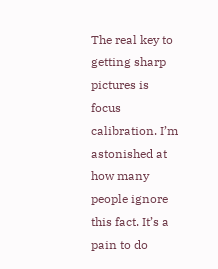The real key to getting sharp pictures is focus calibration. I’m astonished at how many people ignore this fact. It’s a pain to do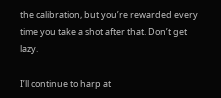the calibration, but you’re rewarded every time you take a shot after that. Don’t get lazy.

I’ll continue to harp at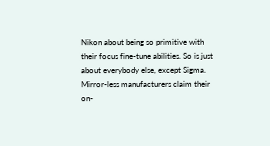Nikon about being so primitive with their focus fine-tune abilities. So is just about everybody else, except Sigma. Mirror-less manufacturers claim their on-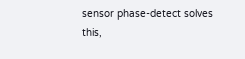sensor phase-detect solves this,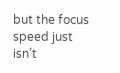but the focus speed just isn’t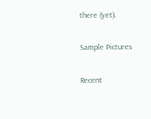there (yet).

Sample Pictures

Recent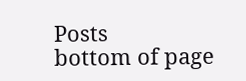Posts
bottom of page